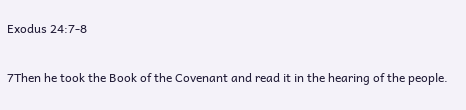Exodus 24:7-8

7Then he took the Book of the Covenant and read it in the hearing of the people.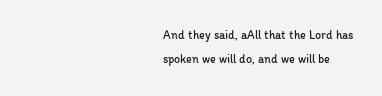And they said, aAll that the Lord has spoken we will do, and we will be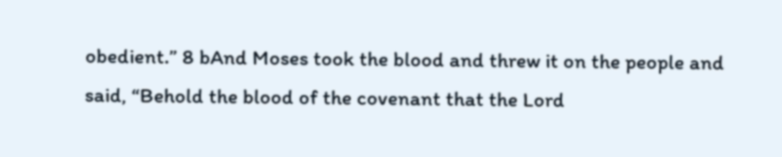obedient.” 8 bAnd Moses took the blood and threw it on the people and said, “Behold the blood of the covenant that the Lord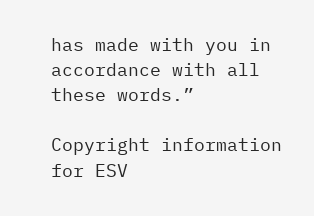has made with you in accordance with all these words.”

Copyright information for ESV